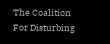The Coalition For Disturbing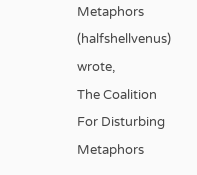Metaphors (halfshellvenus) wrote,
The Coalition For Disturbing Metaphors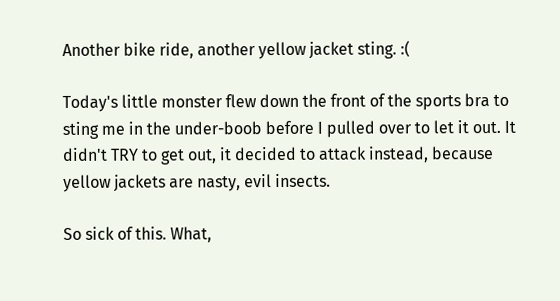Another bike ride, another yellow jacket sting. :(

Today's little monster flew down the front of the sports bra to sting me in the under-boob before I pulled over to let it out. It didn't TRY to get out, it decided to attack instead, because yellow jackets are nasty, evil insects.

So sick of this. What,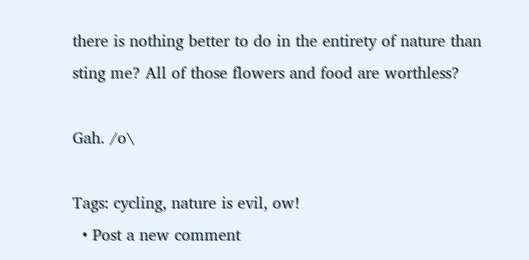there is nothing better to do in the entirety of nature than sting me? All of those flowers and food are worthless?

Gah. /o\

Tags: cycling, nature is evil, ow!
  • Post a new comment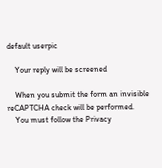default userpic

    Your reply will be screened

    When you submit the form an invisible reCAPTCHA check will be performed.
    You must follow the Privacy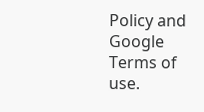Policy and Google Terms of use.